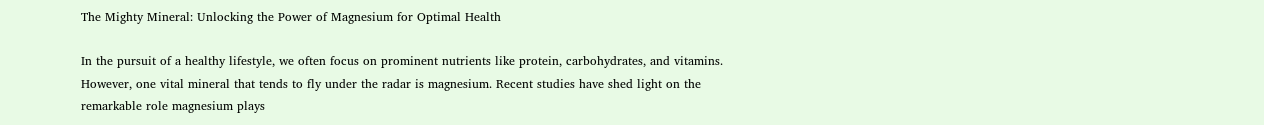The Mighty Mineral: Unlocking the Power of Magnesium for Optimal Health

In the pursuit of a healthy lifestyle, we often focus on prominent nutrients like protein, carbohydrates, and vitamins. However, one vital mineral that tends to fly under the radar is magnesium. Recent studies have shed light on the remarkable role magnesium plays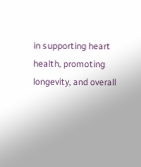in supporting heart health, promoting longevity, and overall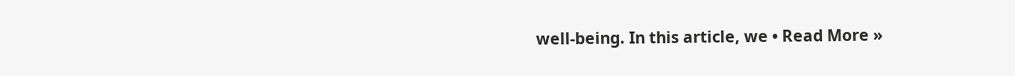well-being. In this article, we • Read More »